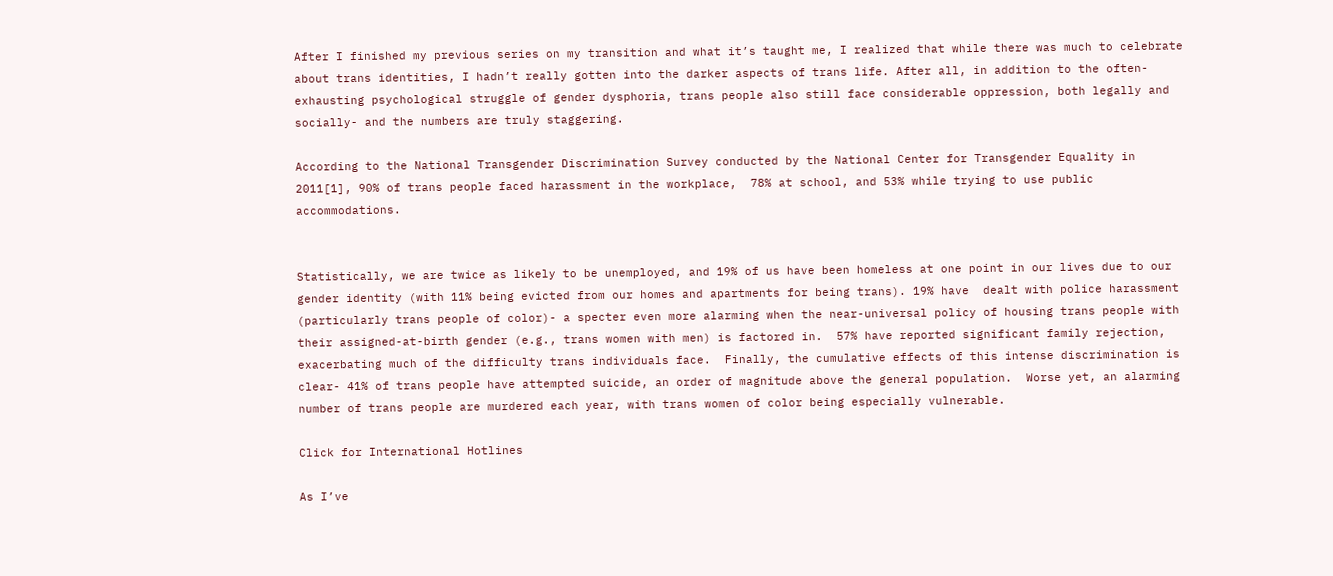After I finished my previous series on my transition and what it’s taught me, I realized that while there was much to celebrate about trans identities, I hadn’t really gotten into the darker aspects of trans life. After all, in addition to the often-exhausting psychological struggle of gender dysphoria, trans people also still face considerable oppression, both legally and socially- and the numbers are truly staggering.

According to the National Transgender Discrimination Survey conducted by the National Center for Transgender Equality in 2011[1], 90% of trans people faced harassment in the workplace,  78% at school, and 53% while trying to use public accommodations.


Statistically, we are twice as likely to be unemployed, and 19% of us have been homeless at one point in our lives due to our gender identity (with 11% being evicted from our homes and apartments for being trans). 19% have  dealt with police harassment (particularly trans people of color)- a specter even more alarming when the near-universal policy of housing trans people with their assigned-at-birth gender (e.g., trans women with men) is factored in.  57% have reported significant family rejection, exacerbating much of the difficulty trans individuals face.  Finally, the cumulative effects of this intense discrimination is clear- 41% of trans people have attempted suicide, an order of magnitude above the general population.  Worse yet, an alarming number of trans people are murdered each year, with trans women of color being especially vulnerable.

Click for International Hotlines

As I’ve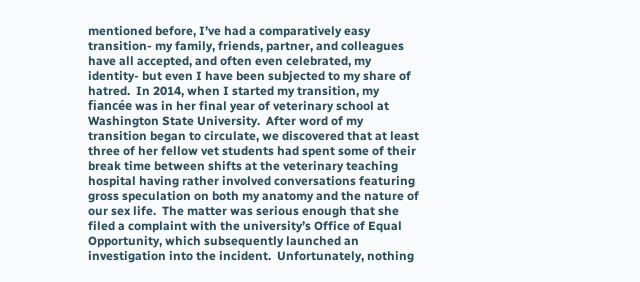mentioned before, I’ve had a comparatively easy transition- my family, friends, partner, and colleagues have all accepted, and often even celebrated, my identity- but even I have been subjected to my share of hatred.  In 2014, when I started my transition, my fiancée was in her final year of veterinary school at Washington State University.  After word of my transition began to circulate, we discovered that at least three of her fellow vet students had spent some of their break time between shifts at the veterinary teaching hospital having rather involved conversations featuring gross speculation on both my anatomy and the nature of our sex life.  The matter was serious enough that she  filed a complaint with the university’s Office of Equal Opportunity, which subsequently launched an investigation into the incident.  Unfortunately, nothing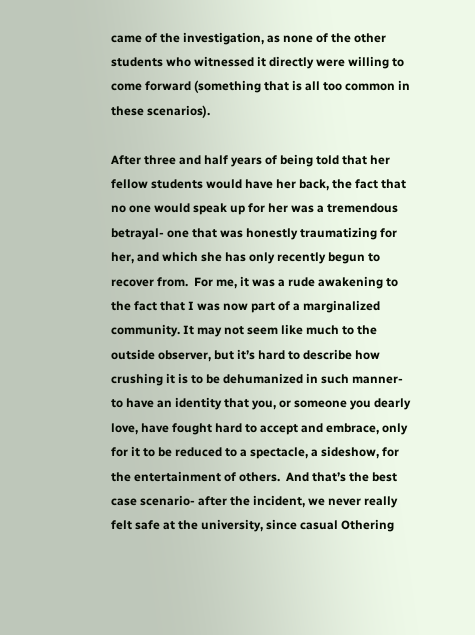came of the investigation, as none of the other students who witnessed it directly were willing to come forward (something that is all too common in these scenarios).

After three and half years of being told that her fellow students would have her back, the fact that no one would speak up for her was a tremendous betrayal- one that was honestly traumatizing for her, and which she has only recently begun to recover from.  For me, it was a rude awakening to the fact that I was now part of a marginalized community. It may not seem like much to the outside observer, but it’s hard to describe how crushing it is to be dehumanized in such manner- to have an identity that you, or someone you dearly love, have fought hard to accept and embrace, only for it to be reduced to a spectacle, a sideshow, for the entertainment of others.  And that’s the best case scenario- after the incident, we never really felt safe at the university, since casual Othering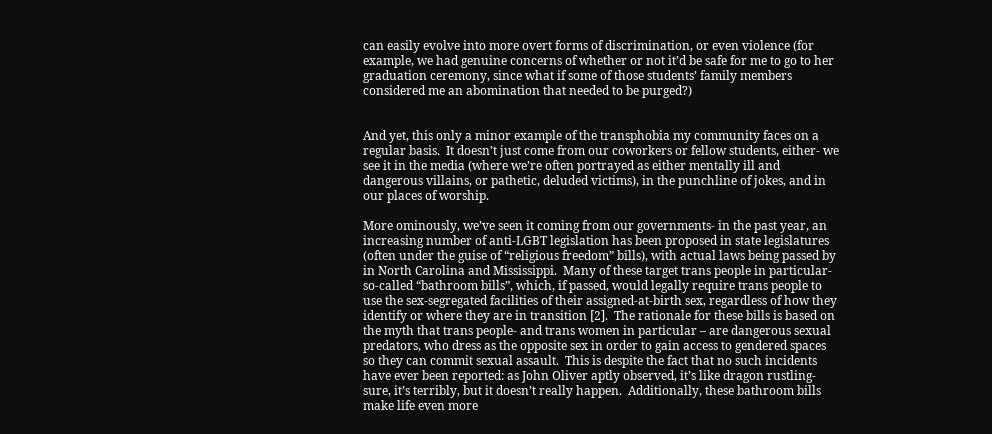can easily evolve into more overt forms of discrimination, or even violence (for example, we had genuine concerns of whether or not it’d be safe for me to go to her graduation ceremony, since what if some of those students’ family members considered me an abomination that needed to be purged?)


And yet, this only a minor example of the transphobia my community faces on a regular basis.  It doesn’t just come from our coworkers or fellow students, either- we see it in the media (where we’re often portrayed as either mentally ill and dangerous villains, or pathetic, deluded victims), in the punchline of jokes, and in our places of worship.

More ominously, we’ve seen it coming from our governments- in the past year, an increasing number of anti-LGBT legislation has been proposed in state legislatures (often under the guise of “religious freedom” bills), with actual laws being passed by in North Carolina and Mississippi.  Many of these target trans people in particular- so-called “bathroom bills”, which, if passed, would legally require trans people to use the sex-segregated facilities of their assigned-at-birth sex, regardless of how they identify or where they are in transition [2].  The rationale for these bills is based on the myth that trans people- and trans women in particular – are dangerous sexual predators, who dress as the opposite sex in order to gain access to gendered spaces so they can commit sexual assault.  This is despite the fact that no such incidents have ever been reported: as John Oliver aptly observed, it’s like dragon rustling- sure, it’s terribly, but it doesn’t really happen.  Additionally, these bathroom bills make life even more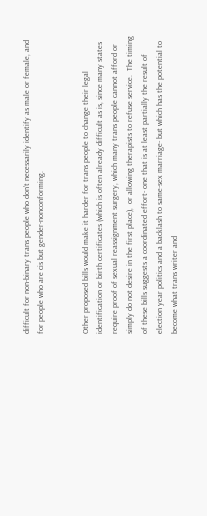difficult for non-binary trans people who don’t necessarily identify as male or female, and for people who are cis but gender-nonconforming.


Other proposed bills would make it harder for trans people to change their legal identification or birth certificates (which is often already difficult as is, since many states require proof of sexual reassignment surgery, which many trans people cannot afford or simply do not desire in the first place),  or allowing therapists to refuse service.  The timing of these bills suggests a coordinated effort- one that is at least partially the result of election year politics and a backlash to same-sex marriage- but which has the potential to become what trans writer and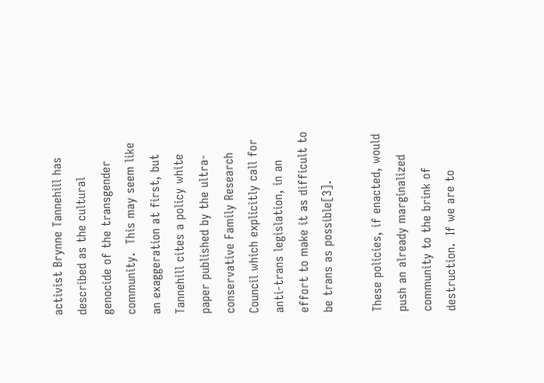activist Brynne Tannehill has described as the cultural genocide of the transgender community.  This may seem like an exaggeration at first, but Tannehill cites a policy white paper published by the ultra-conservative Family Research Council which explicitly call for anti-trans legislation, in an effort to make it as difficult to be trans as possible[3].

These policies, if enacted, would push an already marginalized community to the brink of destruction.  If we are to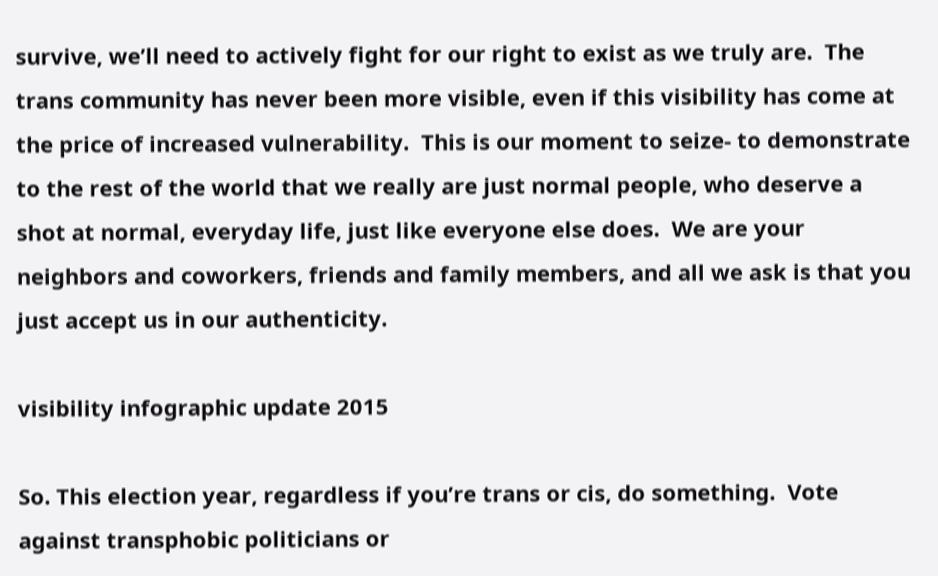survive, we’ll need to actively fight for our right to exist as we truly are.  The trans community has never been more visible, even if this visibility has come at the price of increased vulnerability.  This is our moment to seize- to demonstrate to the rest of the world that we really are just normal people, who deserve a shot at normal, everyday life, just like everyone else does.  We are your neighbors and coworkers, friends and family members, and all we ask is that you just accept us in our authenticity.

visibility infographic update 2015

So. This election year, regardless if you’re trans or cis, do something.  Vote against transphobic politicians or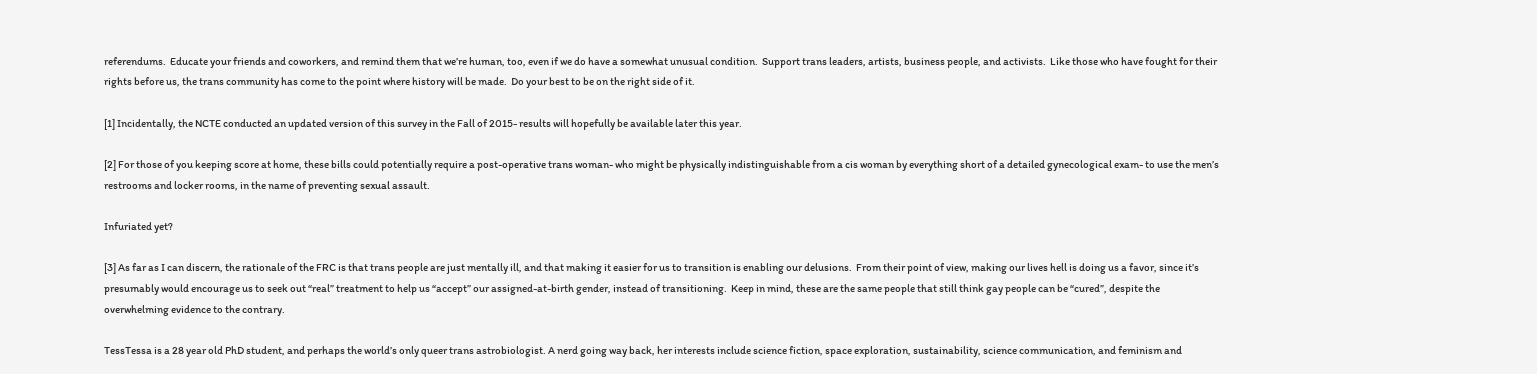referendums.  Educate your friends and coworkers, and remind them that we’re human, too, even if we do have a somewhat unusual condition.  Support trans leaders, artists, business people, and activists.  Like those who have fought for their rights before us, the trans community has come to the point where history will be made.  Do your best to be on the right side of it.

[1] Incidentally, the NCTE conducted an updated version of this survey in the Fall of 2015- results will hopefully be available later this year.

[2] For those of you keeping score at home, these bills could potentially require a post-operative trans woman- who might be physically indistinguishable from a cis woman by everything short of a detailed gynecological exam- to use the men’s restrooms and locker rooms, in the name of preventing sexual assault.

Infuriated yet?

[3] As far as I can discern, the rationale of the FRC is that trans people are just mentally ill, and that making it easier for us to transition is enabling our delusions.  From their point of view, making our lives hell is doing us a favor, since it’s presumably would encourage us to seek out “real” treatment to help us “accept” our assigned-at-birth gender, instead of transitioning.  Keep in mind, these are the same people that still think gay people can be “cured”, despite the overwhelming evidence to the contrary.

TessTessa is a 28 year old PhD student, and perhaps the world’s only queer trans astrobiologist. A nerd going way back, her interests include science fiction, space exploration, sustainability, science communication, and feminism and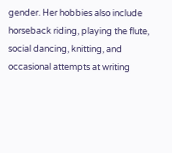gender. Her hobbies also include horseback riding, playing the flute, social dancing, knitting, and occasional attempts at writing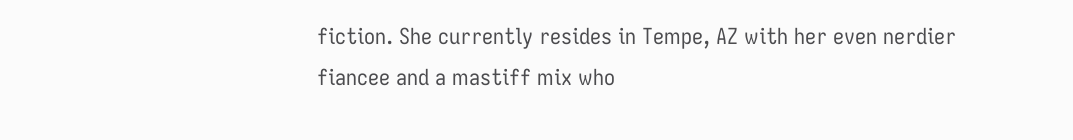fiction. She currently resides in Tempe, AZ with her even nerdier fiancee and a mastiff mix who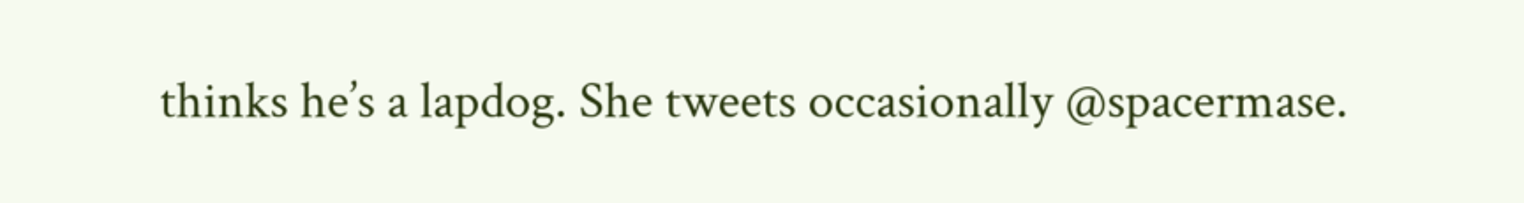thinks he’s a lapdog. She tweets occasionally @spacermase.